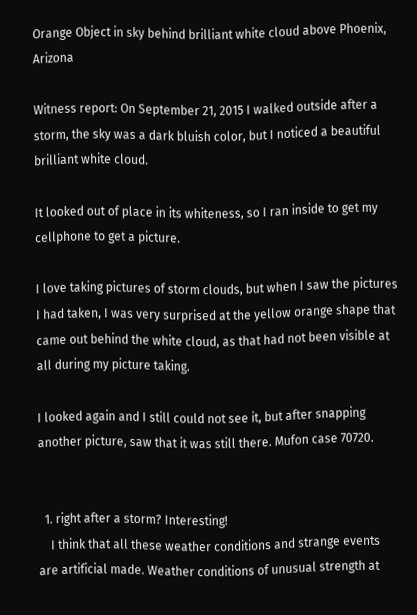Orange Object in sky behind brilliant white cloud above Phoenix, Arizona

Witness report: On September 21, 2015 I walked outside after a storm, the sky was a dark bluish color, but I noticed a beautiful brilliant white cloud.

It looked out of place in its whiteness, so I ran inside to get my cellphone to get a picture.

I love taking pictures of storm clouds, but when I saw the pictures I had taken, I was very surprised at the yellow orange shape that came out behind the white cloud, as that had not been visible at all during my picture taking.

I looked again and I still could not see it, but after snapping another picture, saw that it was still there. Mufon case 70720.


  1. right after a storm? Interesting!
    I think that all these weather conditions and strange events are artificial made. Weather conditions of unusual strength at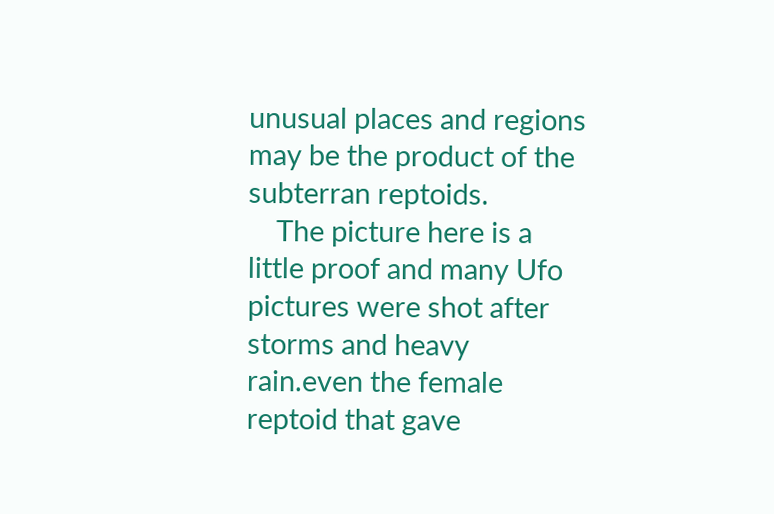unusual places and regions may be the product of the subterran reptoids.
    The picture here is a little proof and many Ufo pictures were shot after storms and heavy rain.even the female reptoid that gave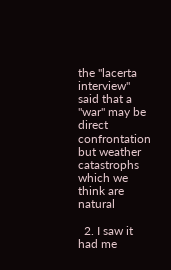the "lacerta interview" said that a "war" may be direct confrontation but weather catastrophs which we think are natural

  2. I saw it had me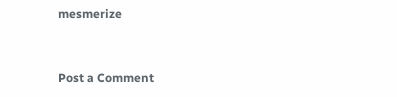mesmerize


Post a Comment